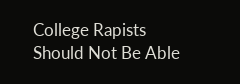College Rapists Should Not Be Able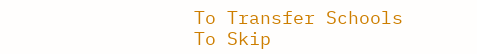To Transfer Schools To Skip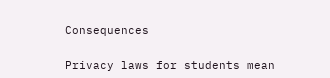Consequences

Privacy laws for students mean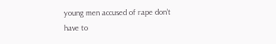young men accused of rape don’t have to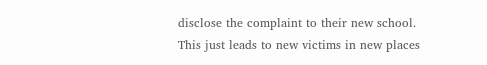disclose the complaint to their new school. This just leads to new victims in new places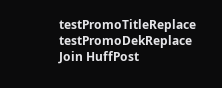testPromoTitleReplace testPromoDekReplace Join HuffPost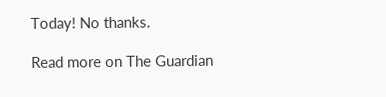Today! No thanks.

Read more on The Guardian